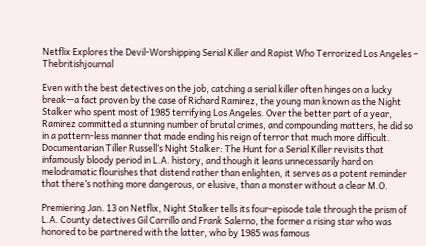Netflix Explores the Devil-Worshipping Serial Killer and Rapist Who Terrorized Los Angeles – Thebritishjournal

Even with the best detectives on the job, catching a serial killer often hinges on a lucky break—a fact proven by the case of Richard Ramirez, the young man known as the Night Stalker who spent most of 1985 terrifying Los Angeles. Over the better part of a year, Ramirez committed a stunning number of brutal crimes, and compounding matters, he did so in a pattern-less manner that made ending his reign of terror that much more difficult. Documentarian Tiller Russell’s Night Stalker: The Hunt for a Serial Killer revisits that infamously bloody period in L.A. history, and though it leans unnecessarily hard on melodramatic flourishes that distend rather than enlighten, it serves as a potent reminder that there’s nothing more dangerous, or elusive, than a monster without a clear M.O.

Premiering Jan. 13 on Netflix, Night Stalker tells its four-episode tale through the prism of L.A. County detectives Gil Carrillo and Frank Salerno, the former a rising star who was honored to be partnered with the latter, who by 1985 was famous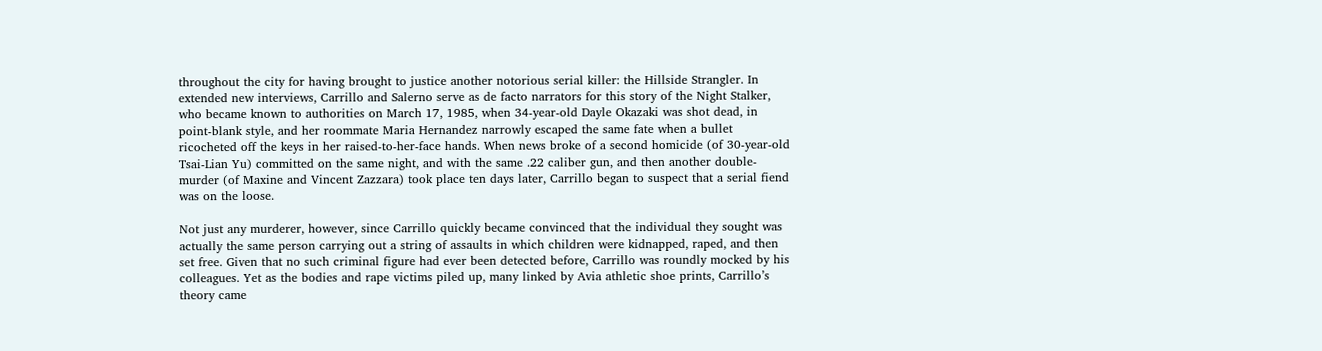throughout the city for having brought to justice another notorious serial killer: the Hillside Strangler. In extended new interviews, Carrillo and Salerno serve as de facto narrators for this story of the Night Stalker, who became known to authorities on March 17, 1985, when 34-year-old Dayle Okazaki was shot dead, in point-blank style, and her roommate Maria Hernandez narrowly escaped the same fate when a bullet ricocheted off the keys in her raised-to-her-face hands. When news broke of a second homicide (of 30-year-old Tsai-Lian Yu) committed on the same night, and with the same .22 caliber gun, and then another double-murder (of Maxine and Vincent Zazzara) took place ten days later, Carrillo began to suspect that a serial fiend was on the loose.

Not just any murderer, however, since Carrillo quickly became convinced that the individual they sought was actually the same person carrying out a string of assaults in which children were kidnapped, raped, and then set free. Given that no such criminal figure had ever been detected before, Carrillo was roundly mocked by his colleagues. Yet as the bodies and rape victims piled up, many linked by Avia athletic shoe prints, Carrillo’s theory came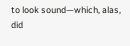to look sound—which, alas, did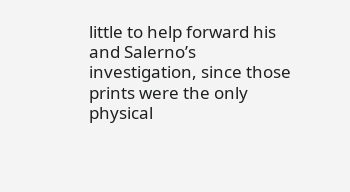little to help forward his and Salerno’s investigation, since those prints were the only physical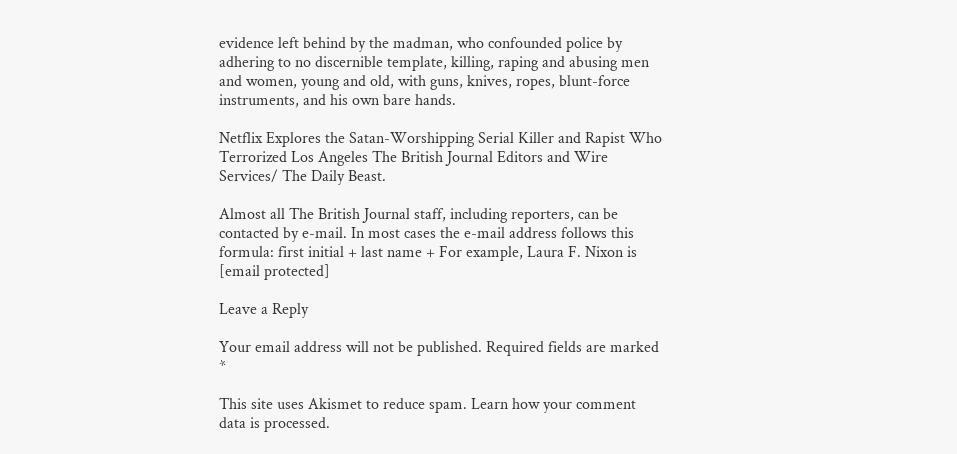evidence left behind by the madman, who confounded police by adhering to no discernible template, killing, raping and abusing men and women, young and old, with guns, knives, ropes, blunt-force instruments, and his own bare hands.

Netflix Explores the Satan-Worshipping Serial Killer and Rapist Who Terrorized Los Angeles The British Journal Editors and Wire Services/ The Daily Beast.

Almost all The British Journal staff, including reporters, can be contacted by e-mail. In most cases the e-mail address follows this formula: first initial + last name + For example, Laura F. Nixon is [email protected]

Leave a Reply

Your email address will not be published. Required fields are marked *

This site uses Akismet to reduce spam. Learn how your comment data is processed.